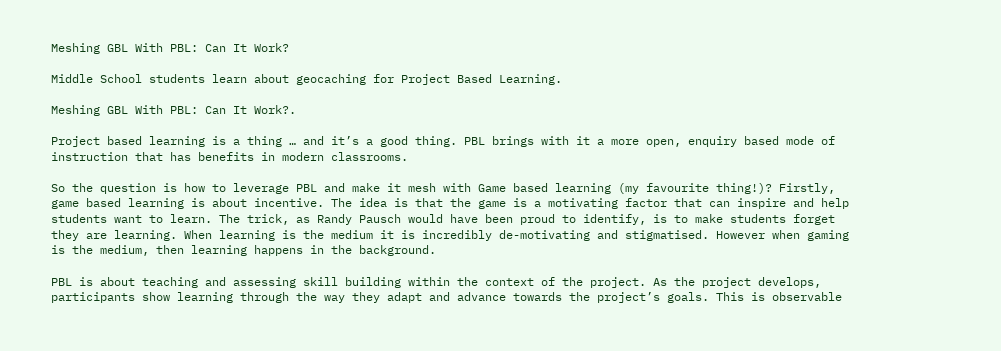Meshing GBL With PBL: Can It Work?

Middle School students learn about geocaching for Project Based Learning.

Meshing GBL With PBL: Can It Work?.

Project based learning is a thing … and it’s a good thing. PBL brings with it a more open, enquiry based mode of instruction that has benefits in modern classrooms.

So the question is how to leverage PBL and make it mesh with Game based learning (my favourite thing!)? Firstly, game based learning is about incentive. The idea is that the game is a motivating factor that can inspire and help students want to learn. The trick, as Randy Pausch would have been proud to identify, is to make students forget they are learning. When learning is the medium it is incredibly de-motivating and stigmatised. However when gaming is the medium, then learning happens in the background.

PBL is about teaching and assessing skill building within the context of the project. As the project develops, participants show learning through the way they adapt and advance towards the project’s goals. This is observable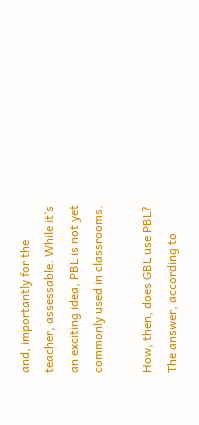and, importantly for the teacher, assessable. While it’s an exciting idea, PBL is not yet commonly used in classrooms.

How, then, does GBL use PBL? The answer, according to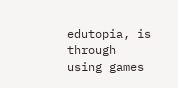edutopia, is through using games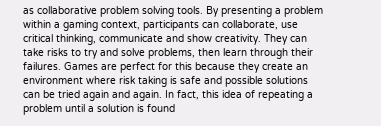as collaborative problem solving tools. By presenting a problem within a gaming context, participants can collaborate, use critical thinking, communicate and show creativity. They can take risks to try and solve problems, then learn through their failures. Games are perfect for this because they create an environment where risk taking is safe and possible solutions can be tried again and again. In fact, this idea of repeating a problem until a solution is found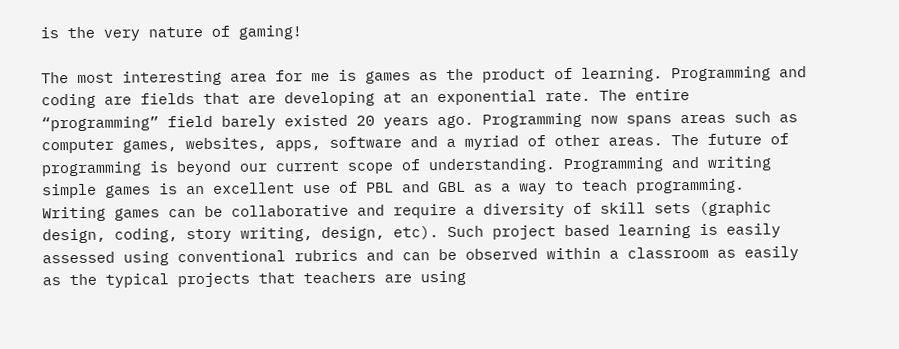is the very nature of gaming!

The most interesting area for me is games as the product of learning. Programming and coding are fields that are developing at an exponential rate. The entire “programming” field barely existed 20 years ago. Programming now spans areas such as computer games, websites, apps, software and a myriad of other areas. The future of programming is beyond our current scope of understanding. Programming and writing simple games is an excellent use of PBL and GBL as a way to teach programming. Writing games can be collaborative and require a diversity of skill sets (graphic design, coding, story writing, design, etc). Such project based learning is easily assessed using conventional rubrics and can be observed within a classroom as easily as the typical projects that teachers are using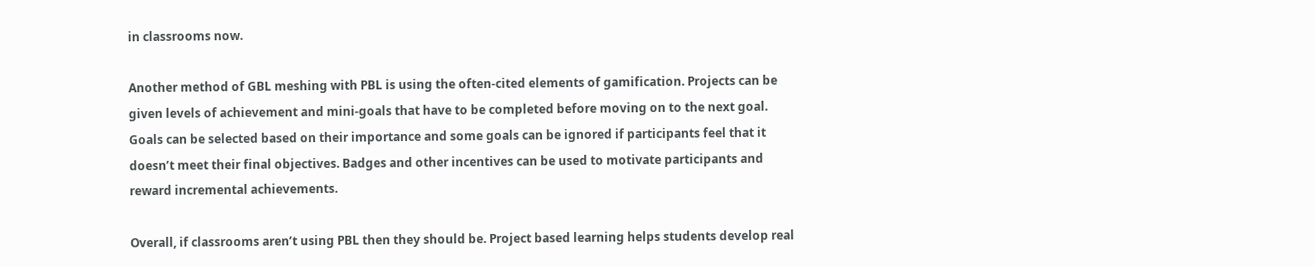in classrooms now.

Another method of GBL meshing with PBL is using the often-cited elements of gamification. Projects can be given levels of achievement and mini-goals that have to be completed before moving on to the next goal. Goals can be selected based on their importance and some goals can be ignored if participants feel that it doesn’t meet their final objectives. Badges and other incentives can be used to motivate participants and reward incremental achievements.

Overall, if classrooms aren’t using PBL then they should be. Project based learning helps students develop real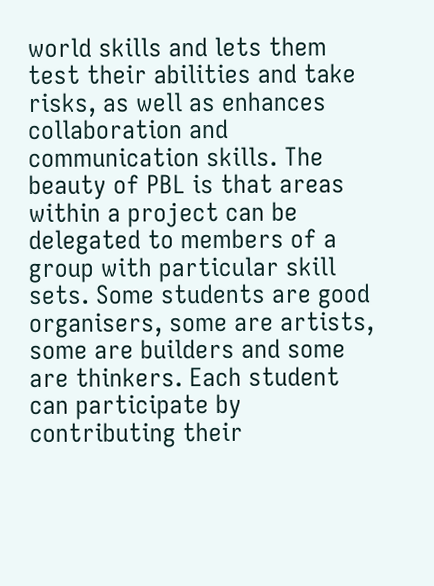world skills and lets them test their abilities and take risks, as well as enhances collaboration and communication skills. The beauty of PBL is that areas within a project can be delegated to members of a group with particular skill sets. Some students are good organisers, some are artists, some are builders and some are thinkers. Each student can participate by contributing their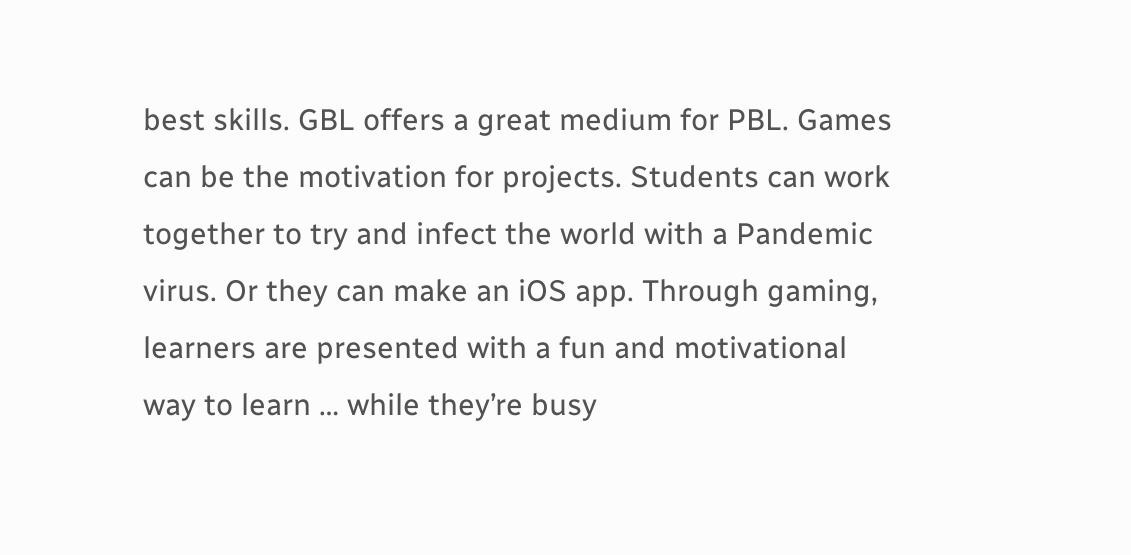best skills. GBL offers a great medium for PBL. Games can be the motivation for projects. Students can work together to try and infect the world with a Pandemic virus. Or they can make an iOS app. Through gaming, learners are presented with a fun and motivational way to learn … while they’re busy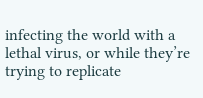infecting the world with a lethal virus, or while they’re trying to replicate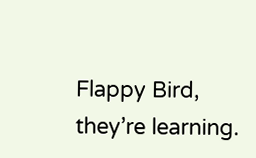Flappy Bird, they’re learning.